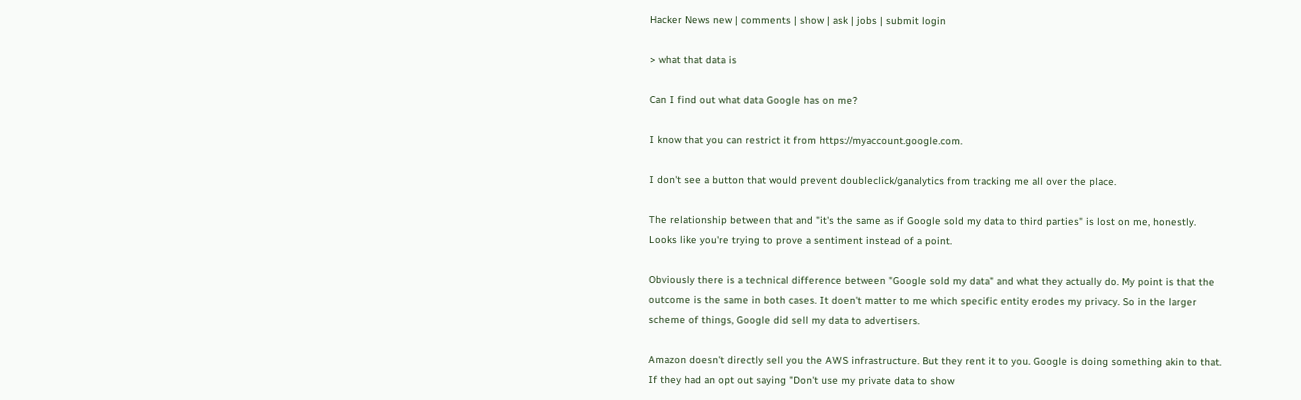Hacker News new | comments | show | ask | jobs | submit login

> what that data is

Can I find out what data Google has on me?

I know that you can restrict it from https://myaccount.google.com.

I don't see a button that would prevent doubleclick/ganalytics from tracking me all over the place.

The relationship between that and "it's the same as if Google sold my data to third parties" is lost on me, honestly. Looks like you're trying to prove a sentiment instead of a point.

Obviously there is a technical difference between "Google sold my data" and what they actually do. My point is that the outcome is the same in both cases. It doen't matter to me which specific entity erodes my privacy. So in the larger scheme of things, Google did sell my data to advertisers.

Amazon doesn't directly sell you the AWS infrastructure. But they rent it to you. Google is doing something akin to that. If they had an opt out saying "Don't use my private data to show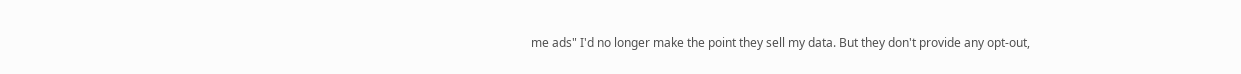me ads" I'd no longer make the point they sell my data. But they don't provide any opt-out,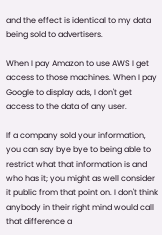and the effect is identical to my data being sold to advertisers.

When I pay Amazon to use AWS I get access to those machines. When I pay Google to display ads, I don't get access to the data of any user.

If a company sold your information, you can say bye bye to being able to restrict what that information is and who has it; you might as well consider it public from that point on. I don't think anybody in their right mind would call that difference a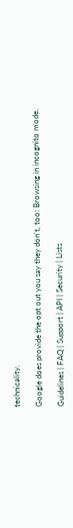technicality.

Google does provide the opt out you say they don't, too: Browsing in incognito mode.

Guidelines | FAQ | Support | API | Security | Lists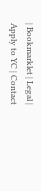| Bookmarklet | Legal | Apply to YC | Contact